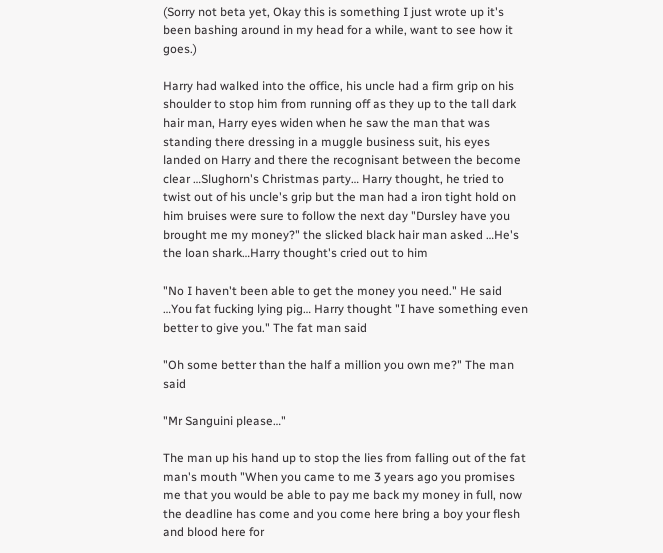(Sorry not beta yet, Okay this is something I just wrote up it's been bashing around in my head for a while, want to see how it goes.)

Harry had walked into the office, his uncle had a firm grip on his shoulder to stop him from running off as they up to the tall dark hair man, Harry eyes widen when he saw the man that was standing there dressing in a muggle business suit, his eyes landed on Harry and there the recognisant between the become clear …Slughorn's Christmas party… Harry thought, he tried to twist out of his uncle's grip but the man had a iron tight hold on him bruises were sure to follow the next day "Dursley have you brought me my money?" the slicked black hair man asked …He's the loan shark…Harry thought's cried out to him

"No I haven't been able to get the money you need." He said …You fat fucking lying pig… Harry thought "I have something even better to give you." The fat man said

"Oh some better than the half a million you own me?" The man said

"Mr Sanguini please…"

The man up his hand up to stop the lies from falling out of the fat man's mouth "When you came to me 3 years ago you promises me that you would be able to pay me back my money in full, now the deadline has come and you come here bring a boy your flesh and blood here for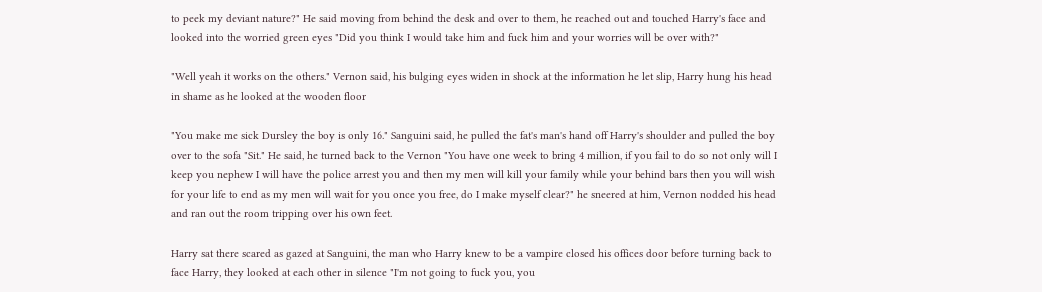to peek my deviant nature?" He said moving from behind the desk and over to them, he reached out and touched Harry's face and looked into the worried green eyes "Did you think I would take him and fuck him and your worries will be over with?"

"Well yeah it works on the others." Vernon said, his bulging eyes widen in shock at the information he let slip, Harry hung his head in shame as he looked at the wooden floor

"You make me sick Dursley the boy is only 16." Sanguini said, he pulled the fat's man's hand off Harry's shoulder and pulled the boy over to the sofa "Sit." He said, he turned back to the Vernon "You have one week to bring 4 million, if you fail to do so not only will I keep you nephew I will have the police arrest you and then my men will kill your family while your behind bars then you will wish for your life to end as my men will wait for you once you free, do I make myself clear?" he sneered at him, Vernon nodded his head and ran out the room tripping over his own feet.

Harry sat there scared as gazed at Sanguini, the man who Harry knew to be a vampire closed his offices door before turning back to face Harry, they looked at each other in silence "I'm not going to fuck you, you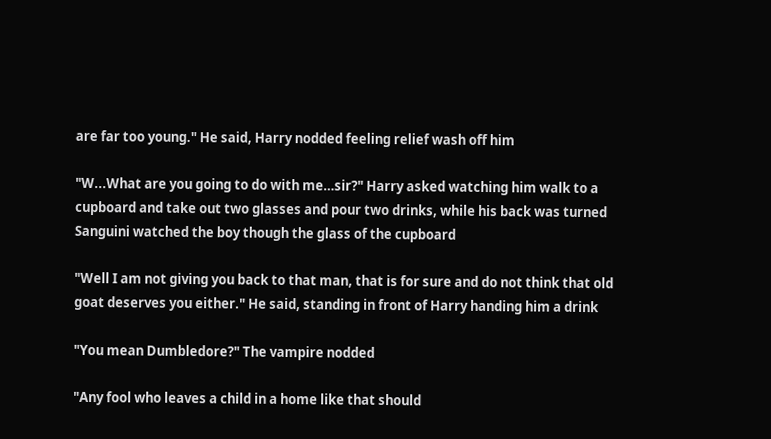are far too young." He said, Harry nodded feeling relief wash off him

"W...What are you going to do with me…sir?" Harry asked watching him walk to a cupboard and take out two glasses and pour two drinks, while his back was turned Sanguini watched the boy though the glass of the cupboard

"Well I am not giving you back to that man, that is for sure and do not think that old goat deserves you either." He said, standing in front of Harry handing him a drink

"You mean Dumbledore?" The vampire nodded

"Any fool who leaves a child in a home like that should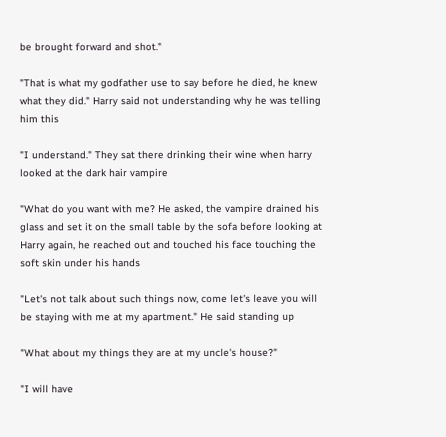be brought forward and shot."

"That is what my godfather use to say before he died, he knew what they did." Harry said not understanding why he was telling him this

"I understand." They sat there drinking their wine when harry looked at the dark hair vampire

"What do you want with me? He asked, the vampire drained his glass and set it on the small table by the sofa before looking at Harry again, he reached out and touched his face touching the soft skin under his hands

"Let's not talk about such things now, come let's leave you will be staying with me at my apartment." He said standing up

"What about my things they are at my uncle's house?"

"I will have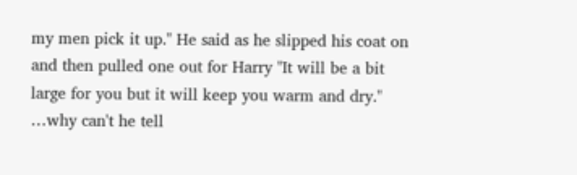my men pick it up." He said as he slipped his coat on and then pulled one out for Harry "It will be a bit large for you but it will keep you warm and dry." …why can't he tell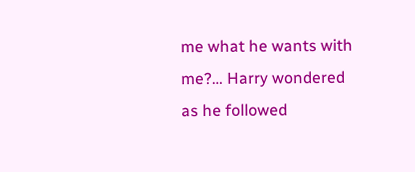me what he wants with me?… Harry wondered as he followed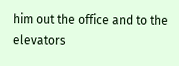him out the office and to the elevators